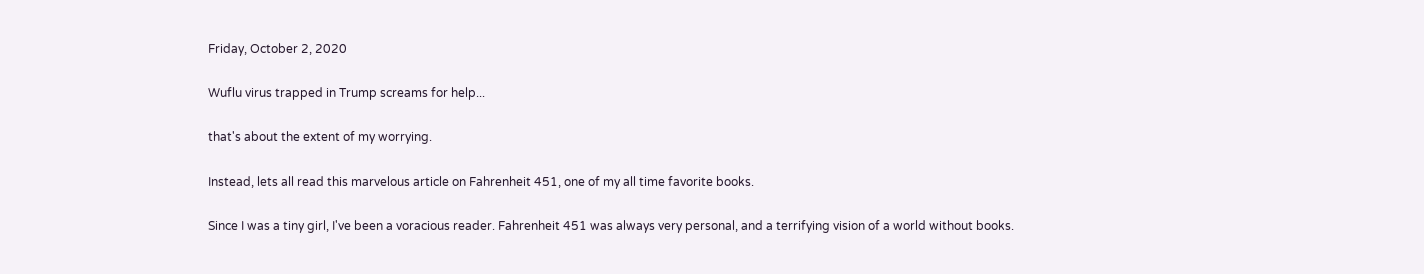Friday, October 2, 2020

Wuflu virus trapped in Trump screams for help...

that's about the extent of my worrying.

Instead, lets all read this marvelous article on Fahrenheit 451, one of my all time favorite books.

Since I was a tiny girl, I've been a voracious reader. Fahrenheit 451 was always very personal, and a terrifying vision of a world without books.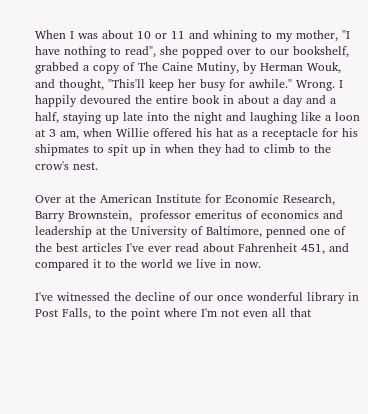When I was about 10 or 11 and whining to my mother, "I have nothing to read", she popped over to our bookshelf, grabbed a copy of The Caine Mutiny, by Herman Wouk, and thought, "This'll keep her busy for awhile." Wrong. I happily devoured the entire book in about a day and a half, staying up late into the night and laughing like a loon at 3 am, when Willie offered his hat as a receptacle for his shipmates to spit up in when they had to climb to the crow's nest.

Over at the American Institute for Economic Research, Barry Brownstein,  professor emeritus of economics and leadership at the University of Baltimore, penned one of the best articles I've ever read about Fahrenheit 451, and compared it to the world we live in now.

I've witnessed the decline of our once wonderful library in Post Falls, to the point where I'm not even all that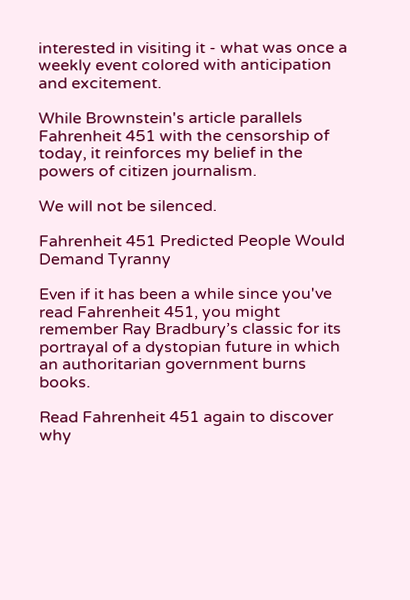interested in visiting it - what was once a weekly event colored with anticipation and excitement.

While Brownstein's article parallels Fahrenheit 451 with the censorship of today, it reinforces my belief in the powers of citizen journalism.

We will not be silenced.

Fahrenheit 451 Predicted People Would Demand Tyranny

Even if it has been a while since you've read Fahrenheit 451, you might remember Ray Bradbury’s classic for its portrayal of a dystopian future in which an authoritarian government burns books.

Read Fahrenheit 451 again to discover why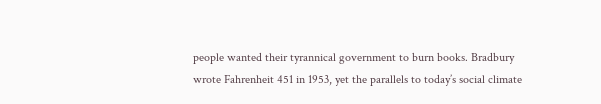people wanted their tyrannical government to burn books. Bradbury wrote Fahrenheit 451 in 1953, yet the parallels to today’s social climate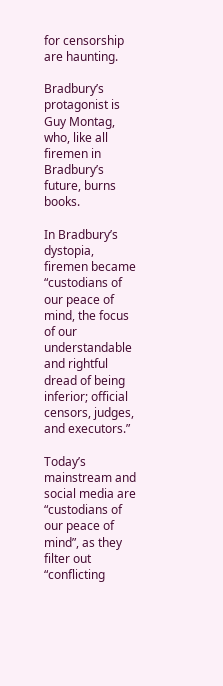for censorship are haunting.

Bradbury’s protagonist is Guy Montag, who, like all firemen in Bradbury’s future, burns books.

In Bradbury’s dystopia, firemen became “custodians of our peace of mind, the focus of our understandable and rightful dread of being inferior; official censors, judges, and executors.”

Today’s mainstream and social media are “custodians of our peace of mind”, as they filter out “conflicting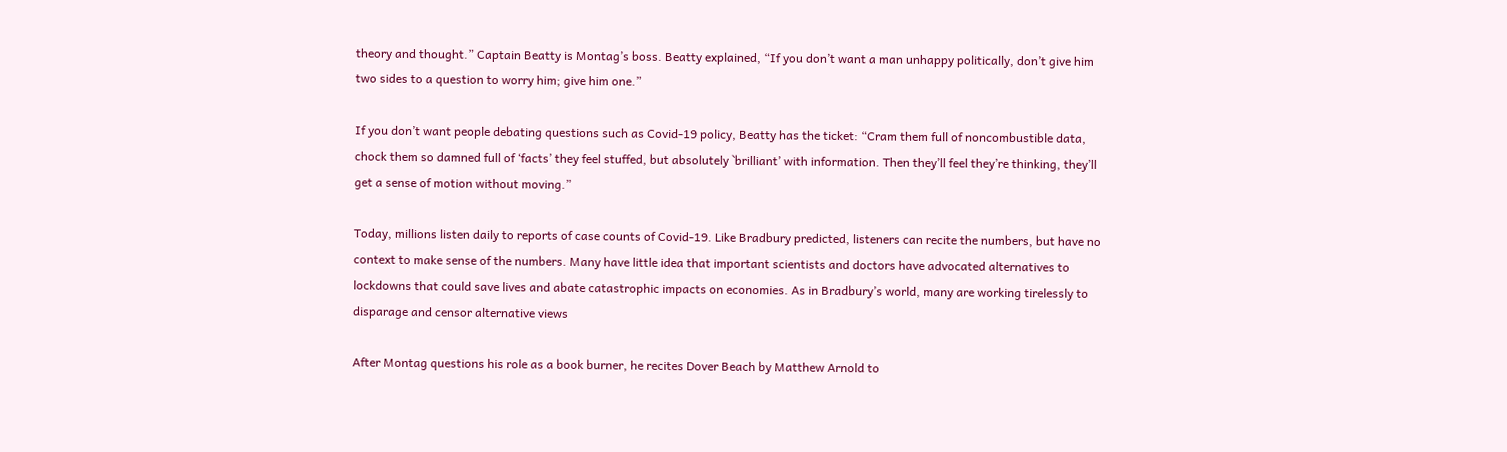theory and thought.” Captain Beatty is Montag’s boss. Beatty explained, “If you don’t want a man unhappy politically, don’t give him two sides to a question to worry him; give him one.”

If you don’t want people debating questions such as Covid-19 policy, Beatty has the ticket: “Cram them full of noncombustible data, chock them so damned full of ‘facts’ they feel stuffed, but absolutely `brilliant’ with information. Then they’ll feel they’re thinking, they’ll get a sense of motion without moving.”

Today, millions listen daily to reports of case counts of Covid-19. Like Bradbury predicted, listeners can recite the numbers, but have no context to make sense of the numbers. Many have little idea that important scientists and doctors have advocated alternatives to lockdowns that could save lives and abate catastrophic impacts on economies. As in Bradbury’s world, many are working tirelessly to disparage and censor alternative views

After Montag questions his role as a book burner, he recites Dover Beach by Matthew Arnold to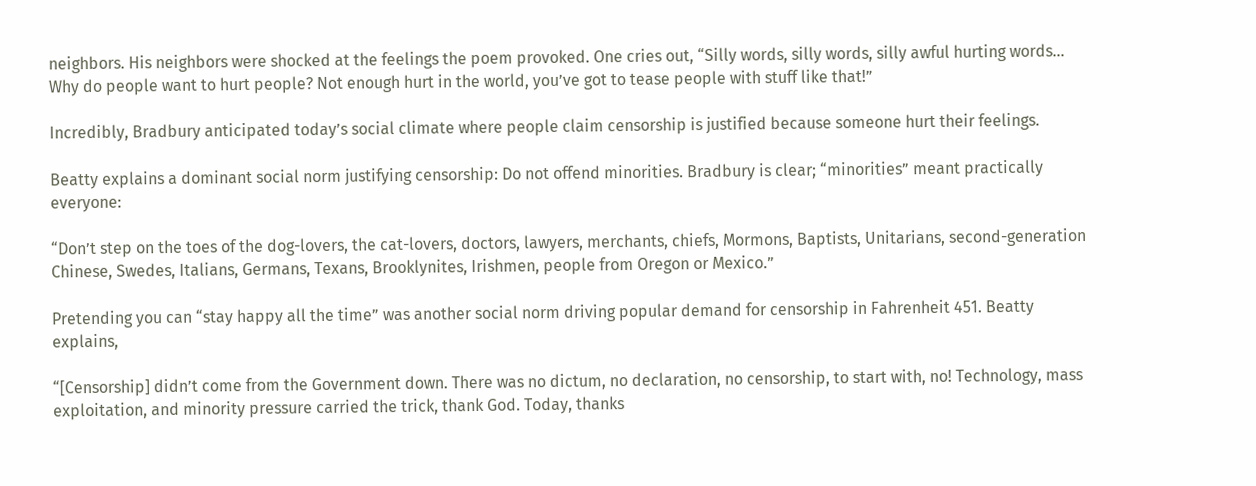neighbors. His neighbors were shocked at the feelings the poem provoked. One cries out, “Silly words, silly words, silly awful hurting words… Why do people want to hurt people? Not enough hurt in the world, you’ve got to tease people with stuff like that!”

Incredibly, Bradbury anticipated today’s social climate where people claim censorship is justified because someone hurt their feelings.

Beatty explains a dominant social norm justifying censorship: Do not offend minorities. Bradbury is clear; “minorities” meant practically everyone:

“Don’t step on the toes of the dog-lovers, the cat-lovers, doctors, lawyers, merchants, chiefs, Mormons, Baptists, Unitarians, second-generation Chinese, Swedes, Italians, Germans, Texans, Brooklynites, Irishmen, people from Oregon or Mexico.”

Pretending you can “stay happy all the time” was another social norm driving popular demand for censorship in Fahrenheit 451. Beatty explains,

“[Censorship] didn’t come from the Government down. There was no dictum, no declaration, no censorship, to start with, no! Technology, mass exploitation, and minority pressure carried the trick, thank God. Today, thanks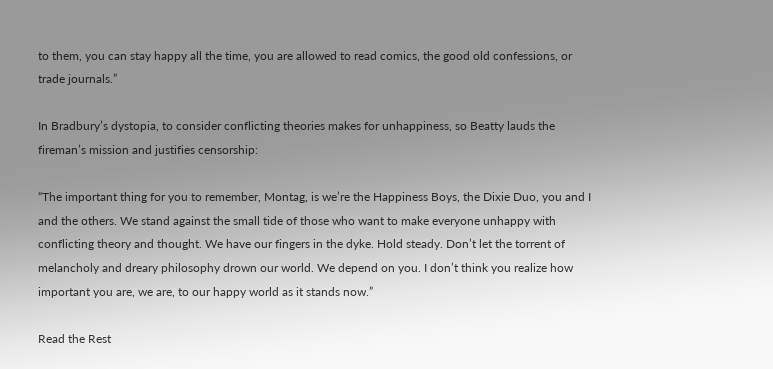to them, you can stay happy all the time, you are allowed to read comics, the good old confessions, or trade journals.”

In Bradbury’s dystopia, to consider conflicting theories makes for unhappiness, so Beatty lauds the fireman’s mission and justifies censorship:

“The important thing for you to remember, Montag, is we’re the Happiness Boys, the Dixie Duo, you and I and the others. We stand against the small tide of those who want to make everyone unhappy with conflicting theory and thought. We have our fingers in the dyke. Hold steady. Don’t let the torrent of melancholy and dreary philosophy drown our world. We depend on you. I don’t think you realize how important you are, we are, to our happy world as it stands now.”

Read the Rest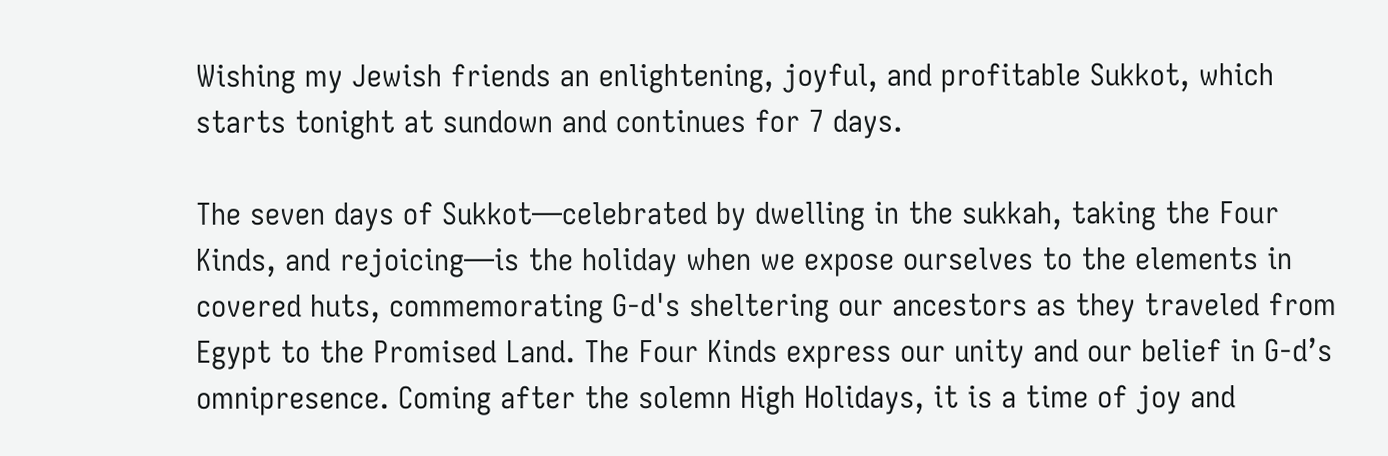Wishing my Jewish friends an enlightening, joyful, and profitable Sukkot, which starts tonight at sundown and continues for 7 days.

The seven days of Sukkot—celebrated by dwelling in the sukkah, taking the Four Kinds, and rejoicing—is the holiday when we expose ourselves to the elements in covered huts, commemorating G‑d's sheltering our ancestors as they traveled from Egypt to the Promised Land. The Four Kinds express our unity and our belief in G‑d’s omnipresence. Coming after the solemn High Holidays, it is a time of joy and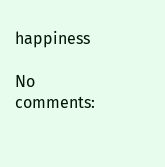happiness

No comments: